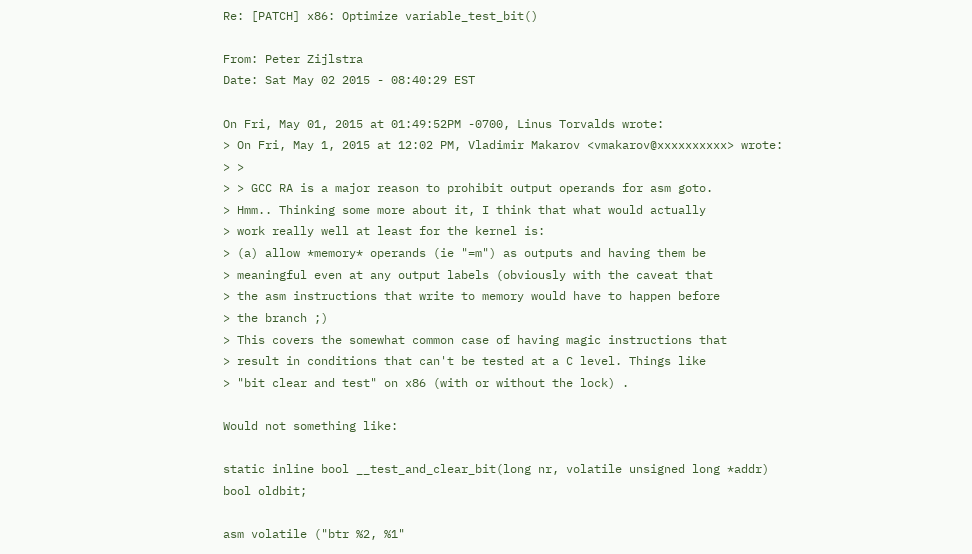Re: [PATCH] x86: Optimize variable_test_bit()

From: Peter Zijlstra
Date: Sat May 02 2015 - 08:40:29 EST

On Fri, May 01, 2015 at 01:49:52PM -0700, Linus Torvalds wrote:
> On Fri, May 1, 2015 at 12:02 PM, Vladimir Makarov <vmakarov@xxxxxxxxxx> wrote:
> >
> > GCC RA is a major reason to prohibit output operands for asm goto.
> Hmm.. Thinking some more about it, I think that what would actually
> work really well at least for the kernel is:
> (a) allow *memory* operands (ie "=m") as outputs and having them be
> meaningful even at any output labels (obviously with the caveat that
> the asm instructions that write to memory would have to happen before
> the branch ;)
> This covers the somewhat common case of having magic instructions that
> result in conditions that can't be tested at a C level. Things like
> "bit clear and test" on x86 (with or without the lock) .

Would not something like:

static inline bool __test_and_clear_bit(long nr, volatile unsigned long *addr)
bool oldbit;

asm volatile ("btr %2, %1"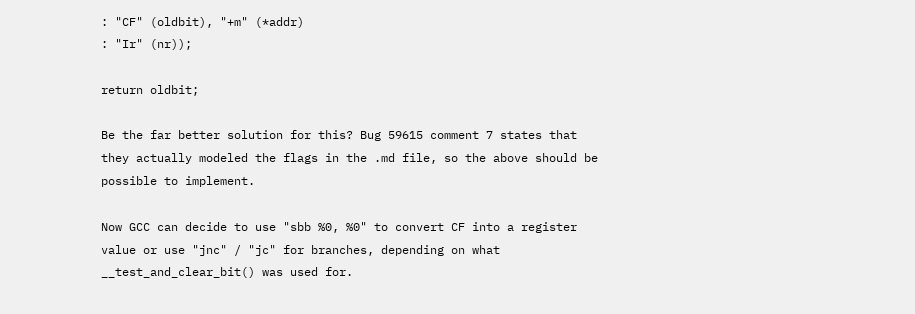: "CF" (oldbit), "+m" (*addr)
: "Ir" (nr));

return oldbit;

Be the far better solution for this? Bug 59615 comment 7 states that
they actually modeled the flags in the .md file, so the above should be
possible to implement.

Now GCC can decide to use "sbb %0, %0" to convert CF into a register
value or use "jnc" / "jc" for branches, depending on what
__test_and_clear_bit() was used for.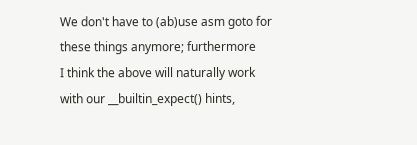We don't have to (ab)use asm goto for these things anymore; furthermore
I think the above will naturally work with our __builtin_expect() hints,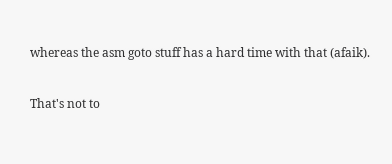whereas the asm goto stuff has a hard time with that (afaik).

That's not to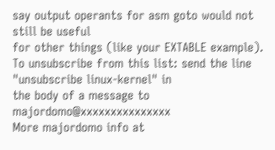say output operants for asm goto would not still be useful
for other things (like your EXTABLE example).
To unsubscribe from this list: send the line "unsubscribe linux-kernel" in
the body of a message to majordomo@xxxxxxxxxxxxxxx
More majordomo info at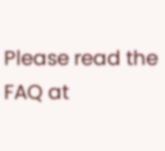Please read the FAQ at